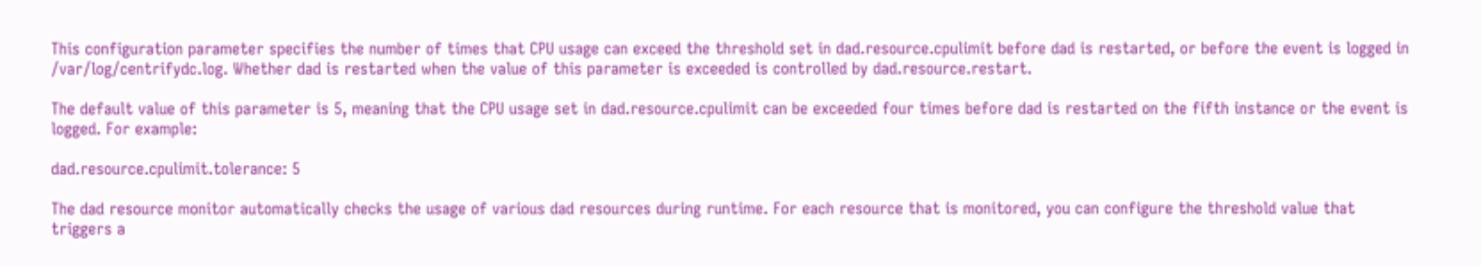This configuration parameter specifies the number of times that CPU usage can exceed the threshold set in dad.resource.cpulimit before dad is restarted, or before the event is logged in /var/log/centrifydc.log. Whether dad is restarted when the value of this parameter is exceeded is controlled by dad.resource.restart.

The default value of this parameter is 5, meaning that the CPU usage set in dad.resource.cpulimit can be exceeded four times before dad is restarted on the fifth instance or the event is logged. For example:

dad.resource.cpulimit.tolerance: 5

The dad resource monitor automatically checks the usage of various dad resources during runtime. For each resource that is monitored, you can configure the threshold value that triggers a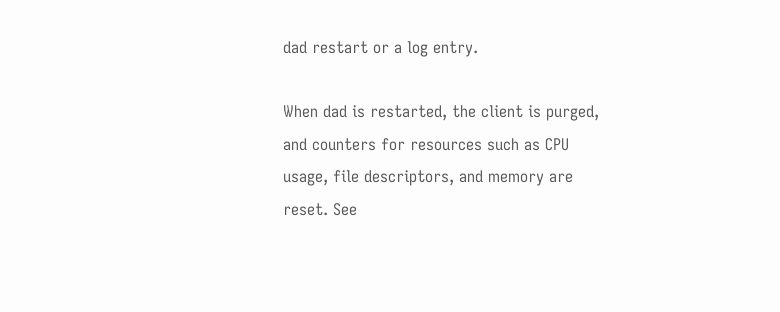dad restart or a log entry.

When dad is restarted, the client is purged, and counters for resources such as CPU usage, file descriptors, and memory are reset. See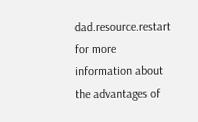dad.resource.restart for more information about the advantages of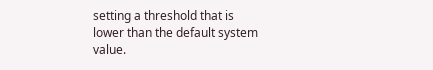setting a threshold that is lower than the default system value.